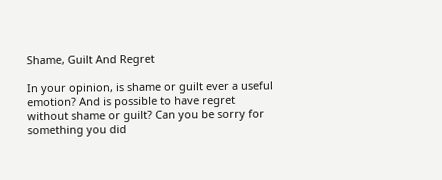Shame, Guilt And Regret

In your opinion, is shame or guilt ever a useful emotion? And is possible to have regret without shame or guilt? Can you be sorry for something you did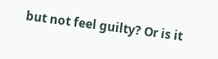but not feel guilty? Or is it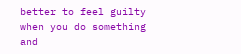better to feel guilty when you do something and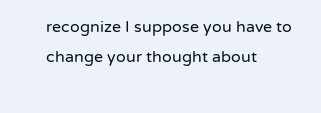recognize I suppose you have to change your thought about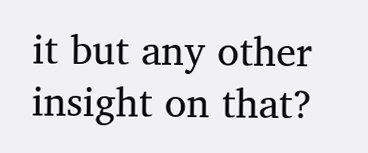it but any other insight on that?